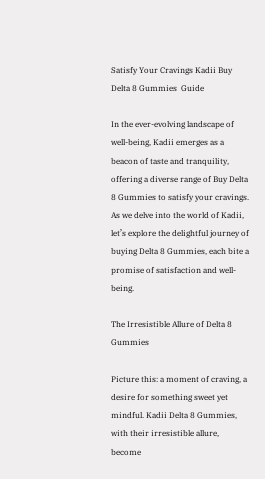Satisfy Your Cravings Kadii Buy Delta 8 Gummies  Guide

In the ever-evolving landscape of well-being, Kadii emerges as a beacon of taste and tranquility, offering a diverse range of Buy Delta 8 Gummies to satisfy your cravings. As we delve into the world of Kadii, let’s explore the delightful journey of buying Delta 8 Gummies, each bite a promise of satisfaction and well-being.

The Irresistible Allure of Delta 8 Gummies

Picture this: a moment of craving, a desire for something sweet yet mindful. Kadii Delta 8 Gummies, with their irresistible allure, become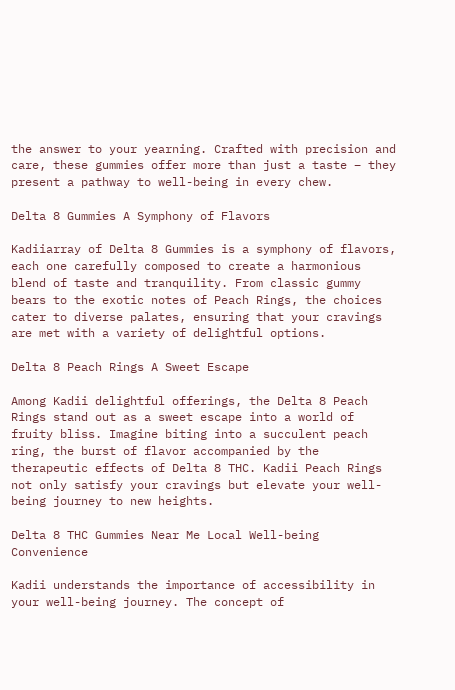the answer to your yearning. Crafted with precision and care, these gummies offer more than just a taste – they present a pathway to well-being in every chew.

Delta 8 Gummies A Symphony of Flavors

Kadiiarray of Delta 8 Gummies is a symphony of flavors, each one carefully composed to create a harmonious blend of taste and tranquility. From classic gummy bears to the exotic notes of Peach Rings, the choices cater to diverse palates, ensuring that your cravings are met with a variety of delightful options.

Delta 8 Peach Rings A Sweet Escape

Among Kadii delightful offerings, the Delta 8 Peach Rings stand out as a sweet escape into a world of fruity bliss. Imagine biting into a succulent peach ring, the burst of flavor accompanied by the therapeutic effects of Delta 8 THC. Kadii Peach Rings not only satisfy your cravings but elevate your well-being journey to new heights.

Delta 8 THC Gummies Near Me Local Well-being Convenience

Kadii understands the importance of accessibility in your well-being journey. The concept of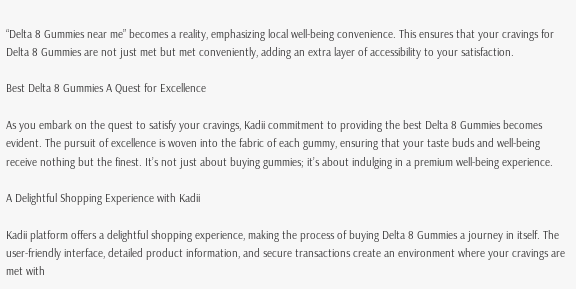“Delta 8 Gummies near me” becomes a reality, emphasizing local well-being convenience. This ensures that your cravings for Delta 8 Gummies are not just met but met conveniently, adding an extra layer of accessibility to your satisfaction.

Best Delta 8 Gummies A Quest for Excellence

As you embark on the quest to satisfy your cravings, Kadii commitment to providing the best Delta 8 Gummies becomes evident. The pursuit of excellence is woven into the fabric of each gummy, ensuring that your taste buds and well-being receive nothing but the finest. It’s not just about buying gummies; it’s about indulging in a premium well-being experience.

A Delightful Shopping Experience with Kadii

Kadii platform offers a delightful shopping experience, making the process of buying Delta 8 Gummies a journey in itself. The user-friendly interface, detailed product information, and secure transactions create an environment where your cravings are met with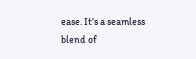ease. It’s a seamless blend of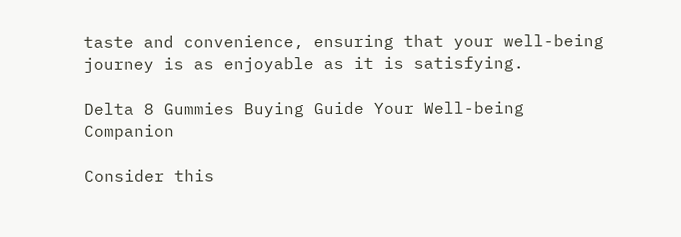taste and convenience, ensuring that your well-being journey is as enjoyable as it is satisfying.

Delta 8 Gummies Buying Guide Your Well-being Companion

Consider this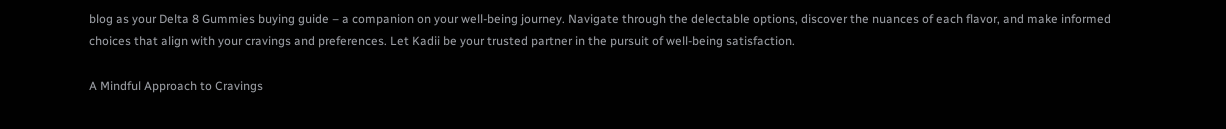blog as your Delta 8 Gummies buying guide – a companion on your well-being journey. Navigate through the delectable options, discover the nuances of each flavor, and make informed choices that align with your cravings and preferences. Let Kadii be your trusted partner in the pursuit of well-being satisfaction.

A Mindful Approach to Cravings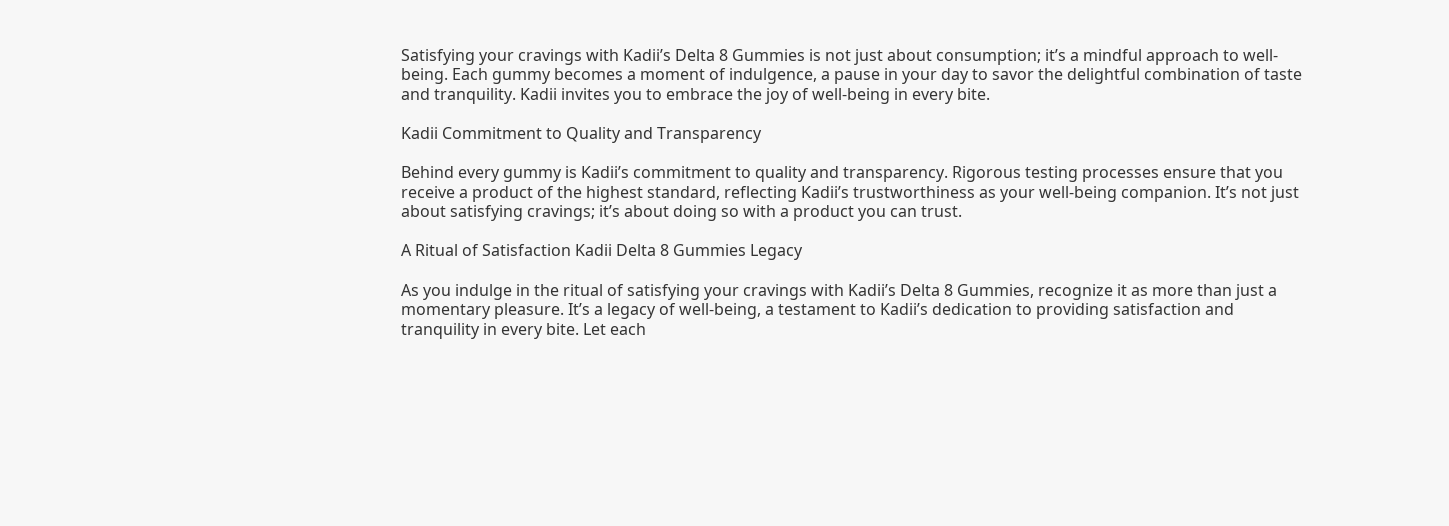Satisfying your cravings with Kadii’s Delta 8 Gummies is not just about consumption; it’s a mindful approach to well-being. Each gummy becomes a moment of indulgence, a pause in your day to savor the delightful combination of taste and tranquility. Kadii invites you to embrace the joy of well-being in every bite.

Kadii Commitment to Quality and Transparency

Behind every gummy is Kadii’s commitment to quality and transparency. Rigorous testing processes ensure that you receive a product of the highest standard, reflecting Kadii’s trustworthiness as your well-being companion. It’s not just about satisfying cravings; it’s about doing so with a product you can trust.

A Ritual of Satisfaction Kadii Delta 8 Gummies Legacy

As you indulge in the ritual of satisfying your cravings with Kadii’s Delta 8 Gummies, recognize it as more than just a momentary pleasure. It’s a legacy of well-being, a testament to Kadii’s dedication to providing satisfaction and tranquility in every bite. Let each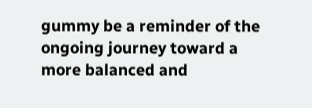gummy be a reminder of the ongoing journey toward a more balanced and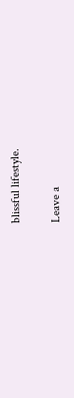blissful lifestyle.

Leave a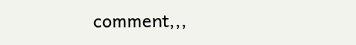comment,,,